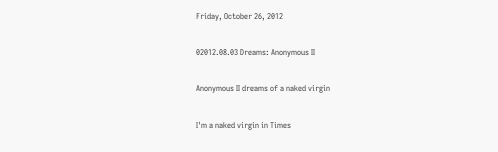Friday, October 26, 2012

02012.08.03 Dreams: Anonymous II

Anonymous II dreams of a naked virgin

I'm a naked virgin in Times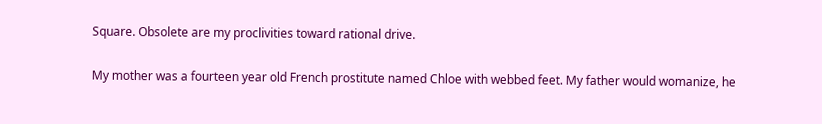Square. Obsolete are my proclivities toward rational drive.

My mother was a fourteen year old French prostitute named Chloe with webbed feet. My father would womanize, he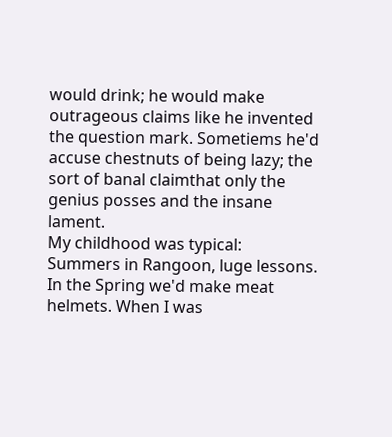would drink; he would make outrageous claims like he invented the question mark. Sometiems he'd accuse chestnuts of being lazy; the sort of banal claimthat only the genius posses and the insane lament.
My childhood was typical: Summers in Rangoon, luge lessons. In the Spring we'd make meat helmets. When I was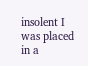insolent I was placed in a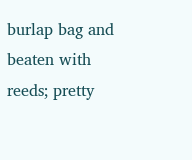burlap bag and beaten with reeds; pretty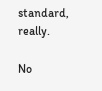standard, really.

No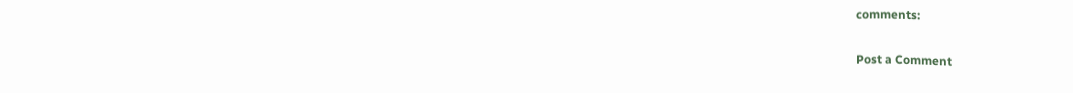comments:

Post a Comment